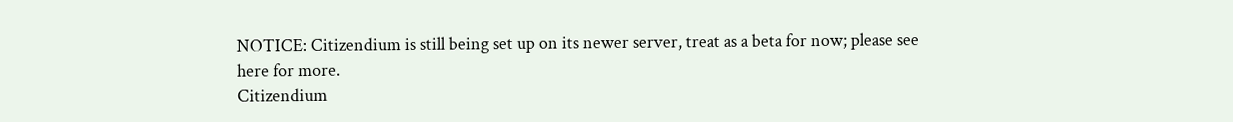NOTICE: Citizendium is still being set up on its newer server, treat as a beta for now; please see here for more.
Citizendium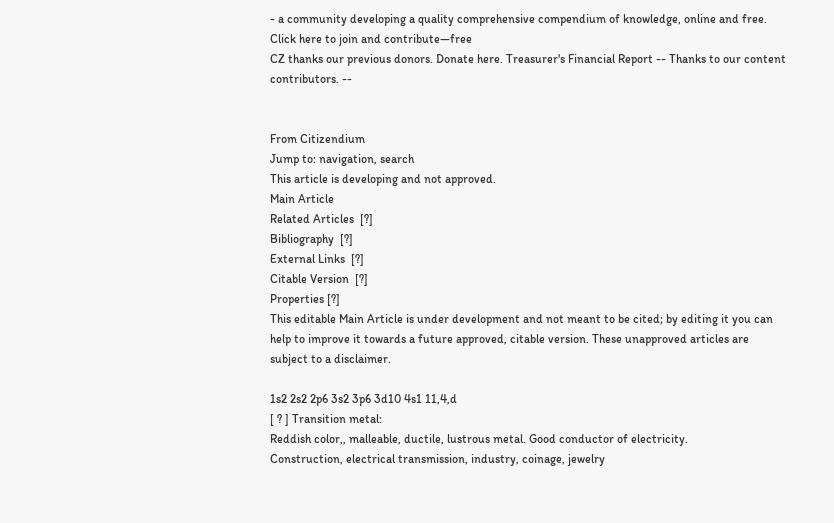- a community developing a quality comprehensive compendium of knowledge, online and free. Click here to join and contribute—free
CZ thanks our previous donors. Donate here. Treasurer's Financial Report -- Thanks to our content contributors. --


From Citizendium
Jump to: navigation, search
This article is developing and not approved.
Main Article
Related Articles  [?]
Bibliography  [?]
External Links  [?]
Citable Version  [?]
Properties [?]
This editable Main Article is under development and not meant to be cited; by editing it you can help to improve it towards a future approved, citable version. These unapproved articles are subject to a disclaimer.

1s2 2s2 2p6 3s2 3p6 3d10 4s1 11,4,d
[ ? ] Transition metal:
Reddish color,, malleable, ductile, lustrous metal. Good conductor of electricity.
Construction, electrical transmission, industry, coinage, jewelry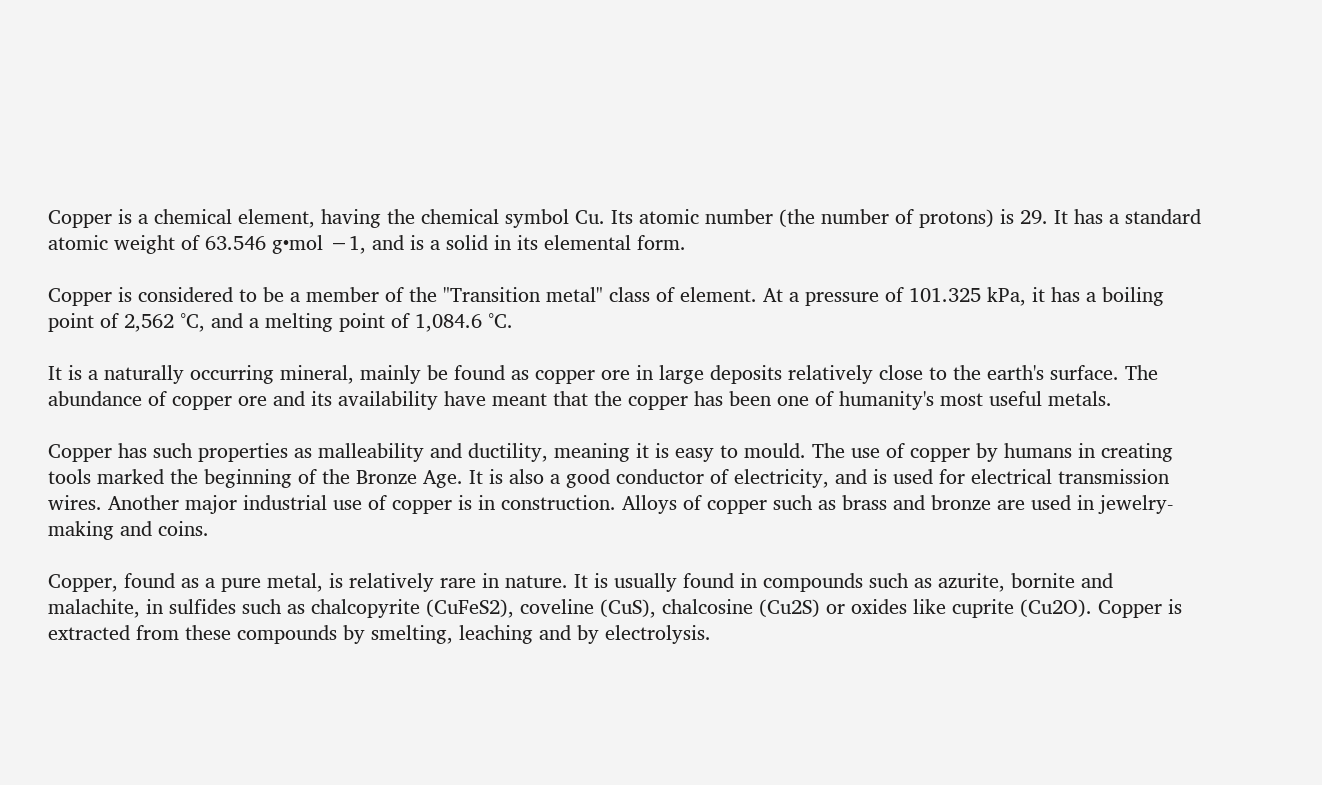Copper is a chemical element, having the chemical symbol Cu. Its atomic number (the number of protons) is 29. It has a standard atomic weight of 63.546 g•mol −1, and is a solid in its elemental form.

Copper is considered to be a member of the "Transition metal" class of element. At a pressure of 101.325 kPa, it has a boiling point of 2,562 °C, and a melting point of 1,084.6 °C.

It is a naturally occurring mineral, mainly be found as copper ore in large deposits relatively close to the earth's surface. The abundance of copper ore and its availability have meant that the copper has been one of humanity's most useful metals.

Copper has such properties as malleability and ductility, meaning it is easy to mould. The use of copper by humans in creating tools marked the beginning of the Bronze Age. It is also a good conductor of electricity, and is used for electrical transmission wires. Another major industrial use of copper is in construction. Alloys of copper such as brass and bronze are used in jewelry-making and coins.

Copper, found as a pure metal, is relatively rare in nature. It is usually found in compounds such as azurite, bornite and malachite, in sulfides such as chalcopyrite (CuFeS2), coveline (CuS), chalcosine (Cu2S) or oxides like cuprite (Cu2O). Copper is extracted from these compounds by smelting, leaching and by electrolysis.